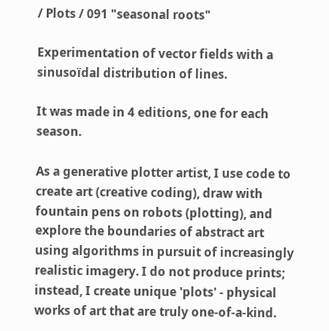/ Plots / 091 "seasonal roots"

Experimentation of vector fields with a sinusoïdal distribution of lines.

It was made in 4 editions, one for each season.

As a generative plotter artist, I use code to create art (creative coding), draw with fountain pens on robots (plotting), and explore the boundaries of abstract art using algorithms in pursuit of increasingly realistic imagery. I do not produce prints; instead, I create unique 'plots' - physical works of art that are truly one-of-a-kind.